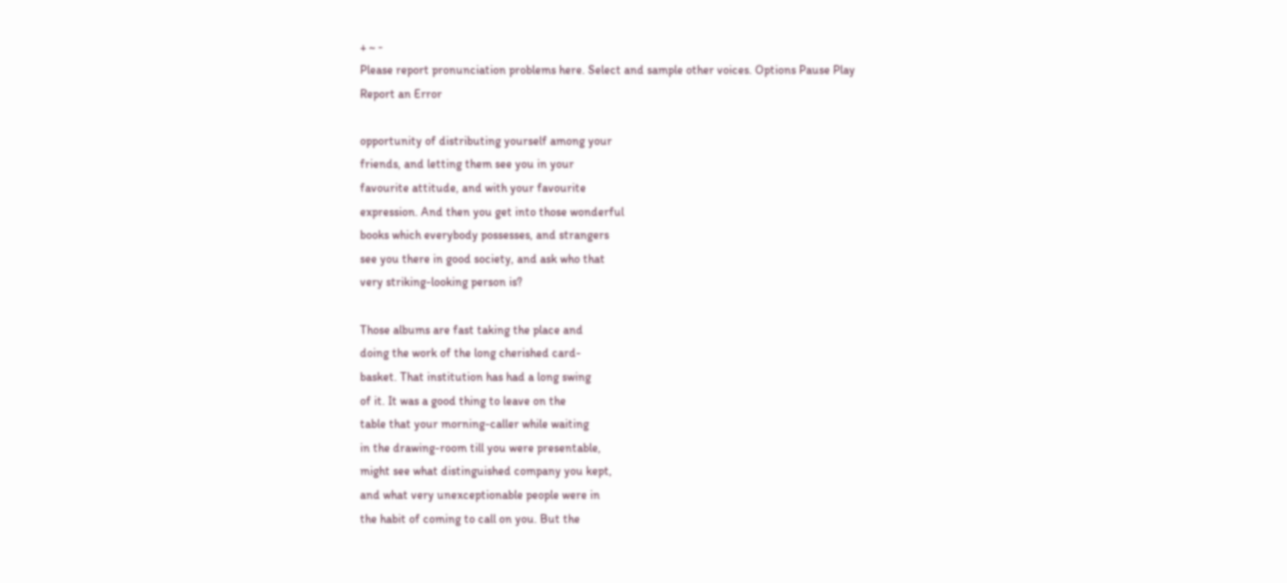+ ~ -
Please report pronunciation problems here. Select and sample other voices. Options Pause Play
Report an Error

opportunity of distributing yourself among your
friends, and letting them see you in your
favourite attitude, and with your favourite
expression. And then you get into those wonderful
books which everybody possesses, and strangers
see you there in good society, and ask who that
very striking-looking person is?

Those albums are fast taking the place and
doing the work of the long cherished card-
basket. That institution has had a long swing
of it. It was a good thing to leave on the
table that your morning-caller while waiting
in the drawing-room till you were presentable,
might see what distinguished company you kept,
and what very unexceptionable people were in
the habit of coming to call on you. But the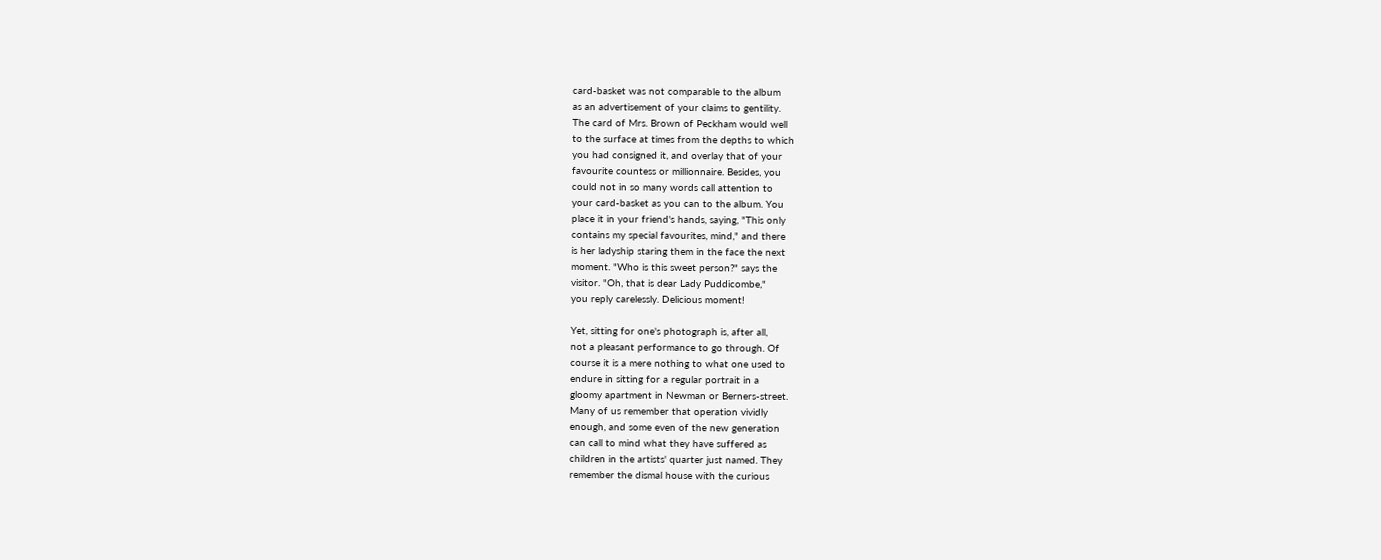card-basket was not comparable to the album
as an advertisement of your claims to gentility.
The card of Mrs. Brown of Peckham would well
to the surface at times from the depths to which
you had consigned it, and overlay that of your
favourite countess or millionnaire. Besides, you
could not in so many words call attention to
your card-basket as you can to the album. You
place it in your friend's hands, saying, "This only
contains my special favourites, mind," and there
is her ladyship staring them in the face the next
moment. "Who is this sweet person?" says the
visitor. "Oh, that is dear Lady Puddicombe,"
you reply carelessly. Delicious moment!

Yet, sitting for one's photograph is, after all,
not a pleasant performance to go through. Of
course it is a mere nothing to what one used to
endure in sitting for a regular portrait in a
gloomy apartment in Newman or Berners-street.
Many of us remember that operation vividly
enough, and some even of the new generation
can call to mind what they have suffered as
children in the artists' quarter just named. They
remember the dismal house with the curious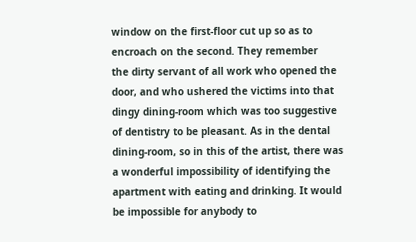window on the first-floor cut up so as to
encroach on the second. They remember
the dirty servant of all work who opened the
door, and who ushered the victims into that
dingy dining-room which was too suggestive
of dentistry to be pleasant. As in the dental
dining-room, so in this of the artist, there was
a wonderful impossibility of identifying the
apartment with eating and drinking. It would
be impossible for anybody to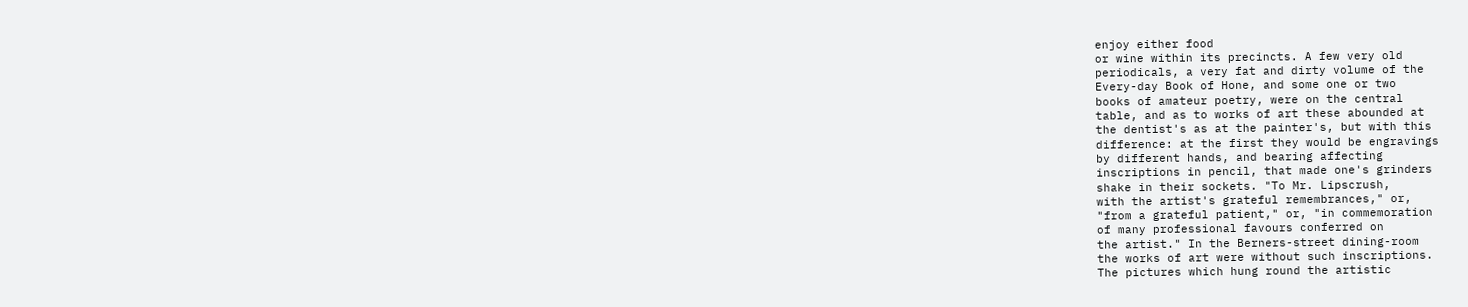enjoy either food
or wine within its precincts. A few very old
periodicals, a very fat and dirty volume of the
Every-day Book of Hone, and some one or two
books of amateur poetry, were on the central
table, and as to works of art these abounded at
the dentist's as at the painter's, but with this
difference: at the first they would be engravings
by different hands, and bearing affecting
inscriptions in pencil, that made one's grinders
shake in their sockets. "To Mr. Lipscrush,
with the artist's grateful remembrances," or,
"from a grateful patient," or, "in commemoration
of many professional favours conferred on
the artist." In the Berners-street dining-room
the works of art were without such inscriptions.
The pictures which hung round the artistic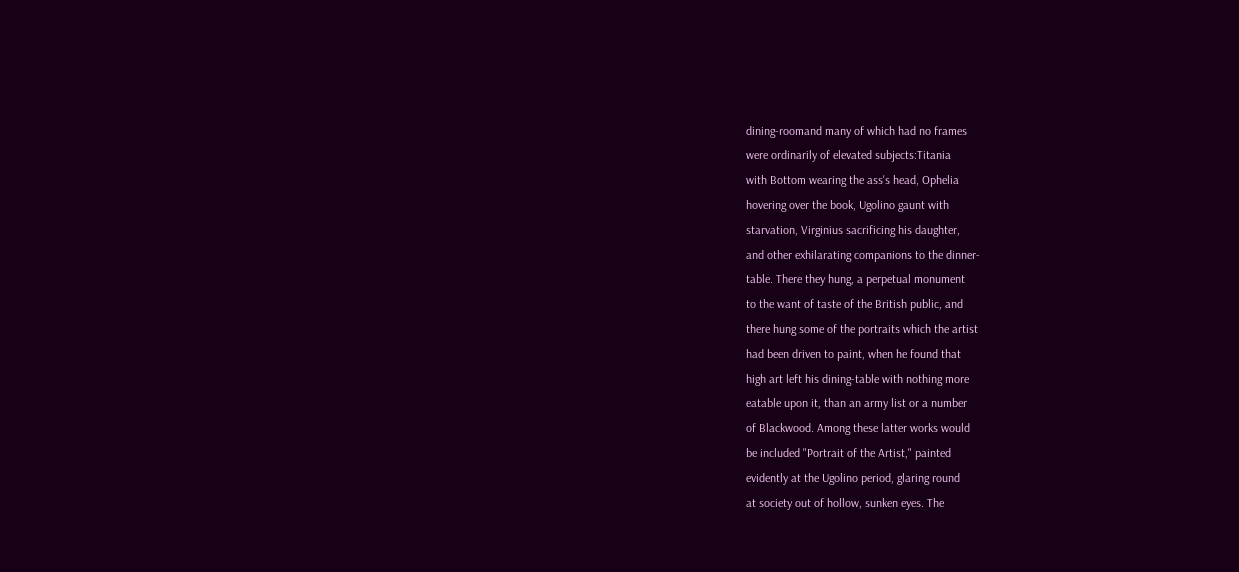dining-roomand many of which had no frames
were ordinarily of elevated subjects:Titania
with Bottom wearing the ass's head, Ophelia
hovering over the book, Ugolino gaunt with
starvation, Virginius sacrificing his daughter,
and other exhilarating companions to the dinner-
table. There they hung, a perpetual monument
to the want of taste of the British public, and
there hung some of the portraits which the artist
had been driven to paint, when he found that
high art left his dining-table with nothing more
eatable upon it, than an army list or a number
of Blackwood. Among these latter works would
be included "Portrait of the Artist," painted
evidently at the Ugolino period, glaring round
at society out of hollow, sunken eyes. The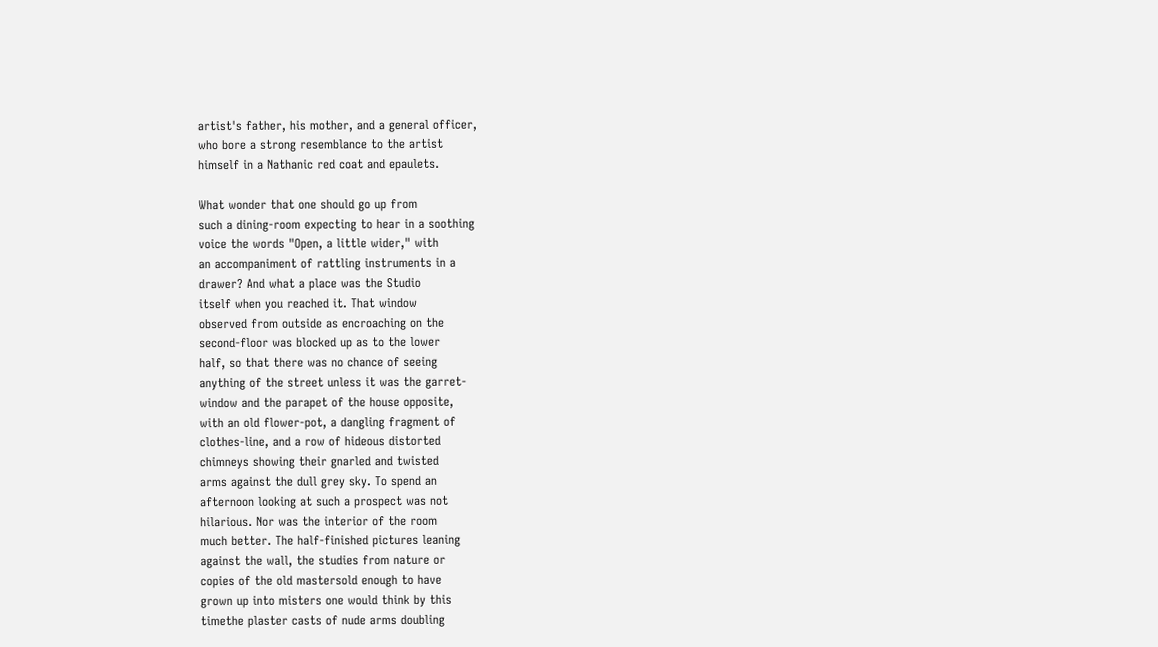artist's father, his mother, and a general officer,
who bore a strong resemblance to the artist
himself in a Nathanic red coat and epaulets.

What wonder that one should go up from
such a dining-room expecting to hear in a soothing
voice the words "Open, a little wider," with
an accompaniment of rattling instruments in a
drawer? And what a place was the Studio
itself when you reached it. That window
observed from outside as encroaching on the
second-floor was blocked up as to the lower
half, so that there was no chance of seeing
anything of the street unless it was the garret-
window and the parapet of the house opposite,
with an old flower-pot, a dangling fragment of
clothes-line, and a row of hideous distorted
chimneys showing their gnarled and twisted
arms against the dull grey sky. To spend an
afternoon looking at such a prospect was not
hilarious. Nor was the interior of the room
much better. The half-finished pictures leaning
against the wall, the studies from nature or
copies of the old mastersold enough to have
grown up into misters one would think by this
timethe plaster casts of nude arms doubling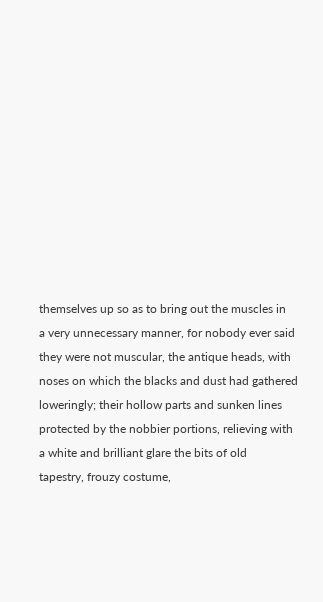themselves up so as to bring out the muscles in
a very unnecessary manner, for nobody ever said
they were not muscular, the antique heads, with
noses on which the blacks and dust had gathered
loweringly; their hollow parts and sunken lines
protected by the nobbier portions, relieving with
a white and brilliant glare the bits of old
tapestry, frouzy costume,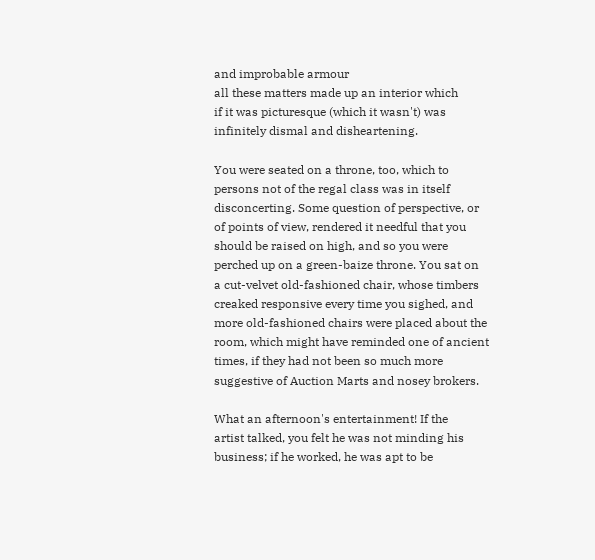and improbable armour
all these matters made up an interior which
if it was picturesque (which it wasn't) was
infinitely dismal and disheartening.

You were seated on a throne, too, which to
persons not of the regal class was in itself
disconcerting. Some question of perspective, or
of points of view, rendered it needful that you
should be raised on high, and so you were
perched up on a green-baize throne. You sat on
a cut-velvet old-fashioned chair, whose timbers
creaked responsive every time you sighed, and
more old-fashioned chairs were placed about the
room, which might have reminded one of ancient
times, if they had not been so much more
suggestive of Auction Marts and nosey brokers.

What an afternoon's entertainment! If the
artist talked, you felt he was not minding his
business; if he worked, he was apt to be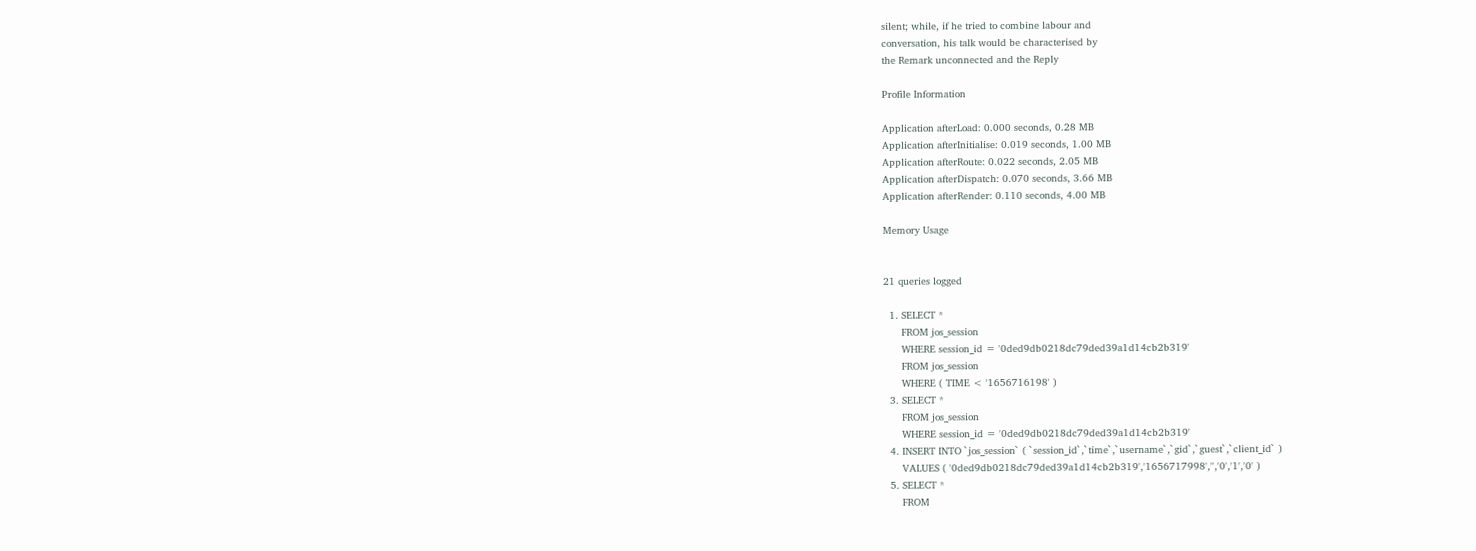silent; while, if he tried to combine labour and
conversation, his talk would be characterised by
the Remark unconnected and the Reply

Profile Information

Application afterLoad: 0.000 seconds, 0.28 MB
Application afterInitialise: 0.019 seconds, 1.00 MB
Application afterRoute: 0.022 seconds, 2.05 MB
Application afterDispatch: 0.070 seconds, 3.66 MB
Application afterRender: 0.110 seconds, 4.00 MB

Memory Usage


21 queries logged

  1. SELECT *
      FROM jos_session
      WHERE session_id = '0ded9db0218dc79ded39a1d14cb2b319'
      FROM jos_session
      WHERE ( TIME < '1656716198' )
  3. SELECT *
      FROM jos_session
      WHERE session_id = '0ded9db0218dc79ded39a1d14cb2b319'
  4. INSERT INTO `jos_session` ( `session_id`,`time`,`username`,`gid`,`guest`,`client_id` )
      VALUES ( '0ded9db0218dc79ded39a1d14cb2b319','1656717998','','0','1','0' )
  5. SELECT *
      FROM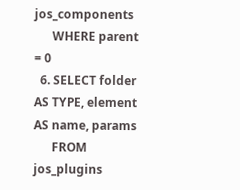jos_components
      WHERE parent = 0
  6. SELECT folder AS TYPE, element AS name, params
      FROM jos_plugins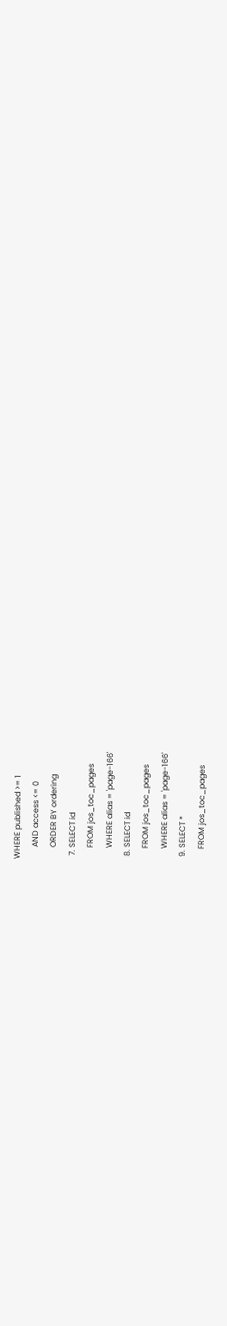WHERE published >= 1
      AND access <= 0
      ORDER BY ordering
  7. SELECT id
      FROM jos_toc_pages
      WHERE alias = 'page-166'
  8. SELECT id
      FROM jos_toc_pages
      WHERE alias = 'page-166'
  9. SELECT *
      FROM jos_toc_pages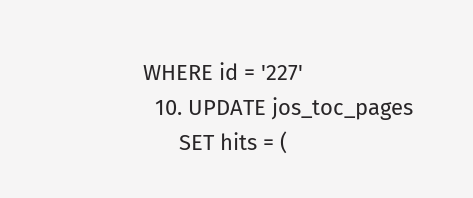WHERE id = '227'
  10. UPDATE jos_toc_pages
      SET hits = (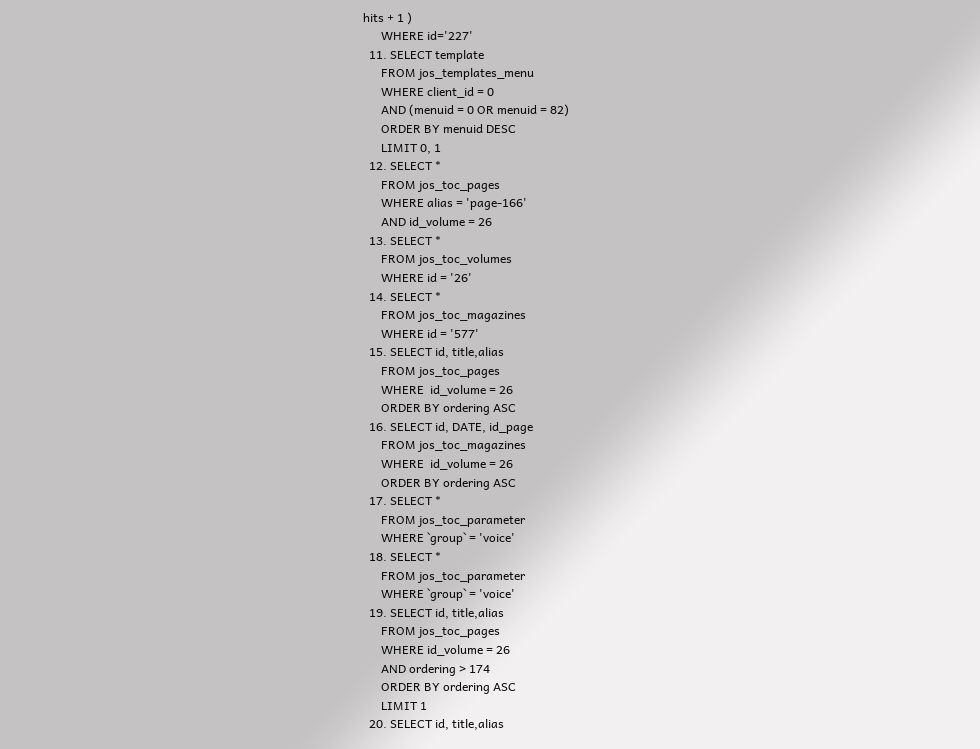hits + 1 )
      WHERE id='227'
  11. SELECT template
      FROM jos_templates_menu
      WHERE client_id = 0
      AND (menuid = 0 OR menuid = 82)
      ORDER BY menuid DESC
      LIMIT 0, 1
  12. SELECT *
      FROM jos_toc_pages
      WHERE alias = 'page-166'
      AND id_volume = 26
  13. SELECT *
      FROM jos_toc_volumes
      WHERE id = '26'
  14. SELECT *
      FROM jos_toc_magazines
      WHERE id = '577'
  15. SELECT id, title,alias
      FROM jos_toc_pages
      WHERE  id_volume = 26
      ORDER BY ordering ASC
  16. SELECT id, DATE, id_page
      FROM jos_toc_magazines
      WHERE  id_volume = 26
      ORDER BY ordering ASC
  17. SELECT *
      FROM jos_toc_parameter
      WHERE `group` = 'voice'
  18. SELECT *
      FROM jos_toc_parameter
      WHERE `group` = 'voice'
  19. SELECT id, title,alias
      FROM jos_toc_pages
      WHERE id_volume = 26
      AND ordering > 174
      ORDER BY ordering ASC
      LIMIT 1
  20. SELECT id, title,alias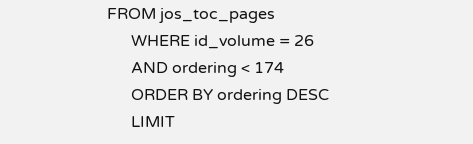FROM jos_toc_pages
      WHERE id_volume = 26
      AND ordering < 174
      ORDER BY ordering DESC
      LIMIT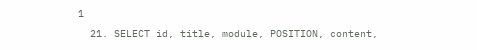1
  21. SELECT id, title, module, POSITION, content,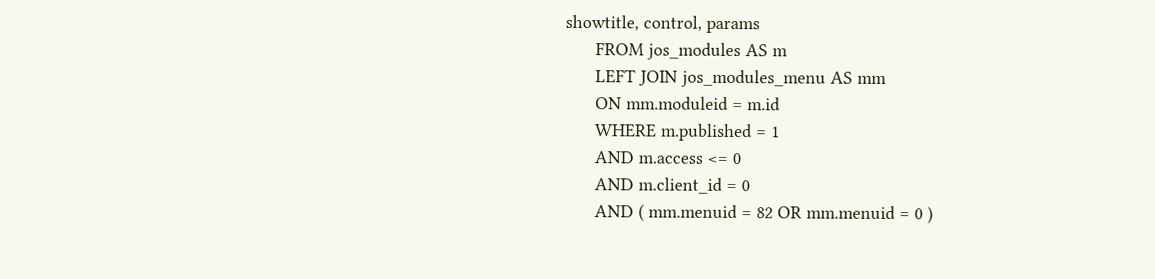showtitle, control, params
      FROM jos_modules AS m
      LEFT JOIN jos_modules_menu AS mm
      ON mm.moduleid = m.id
      WHERE m.published = 1
      AND m.access <= 0
      AND m.client_id = 0
      AND ( mm.menuid = 82 OR mm.menuid = 0 )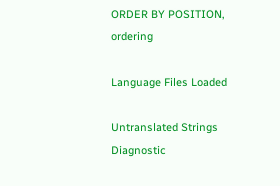ORDER BY POSITION, ordering

Language Files Loaded

Untranslated Strings Diagnostic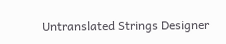Untranslated Strings Designer